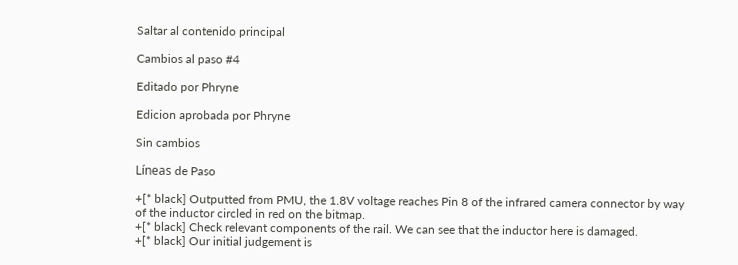Saltar al contenido principal

Cambios al paso #4

Editado por Phryne

Edicion aprobada por Phryne

Sin cambios

Líneas de Paso

+[* black] Outputted from PMU, the 1.8V voltage reaches Pin 8 of the infrared camera connector by way of the inductor circled in red on the bitmap.
+[* black] Check relevant components of the rail. We can see that the inductor here is damaged.
+[* black] Our initial judgement is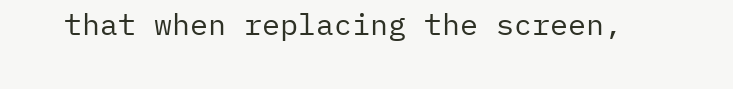that when replacing the screen,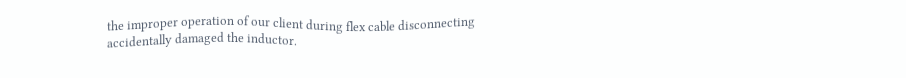the improper operation of our client during flex cable disconnecting accidentally damaged the inductor.